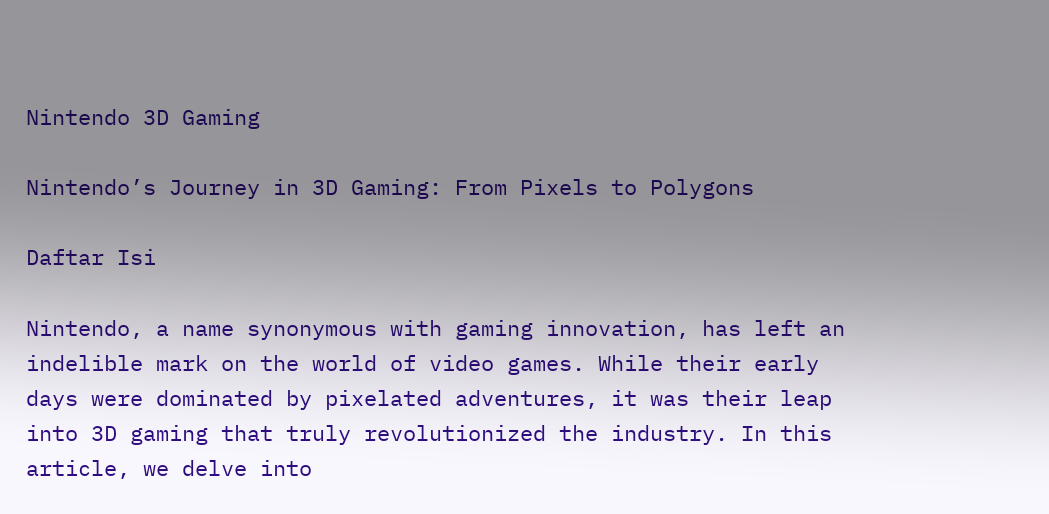Nintendo 3D Gaming

Nintendo’s Journey in 3D Gaming: From Pixels to Polygons

Daftar Isi

Nintendo, a name synonymous with gaming innovation, has left an indelible mark on the world of video games. While their early days were dominated by pixelated adventures, it was their leap into 3D gaming that truly revolutionized the industry. In this article, we delve into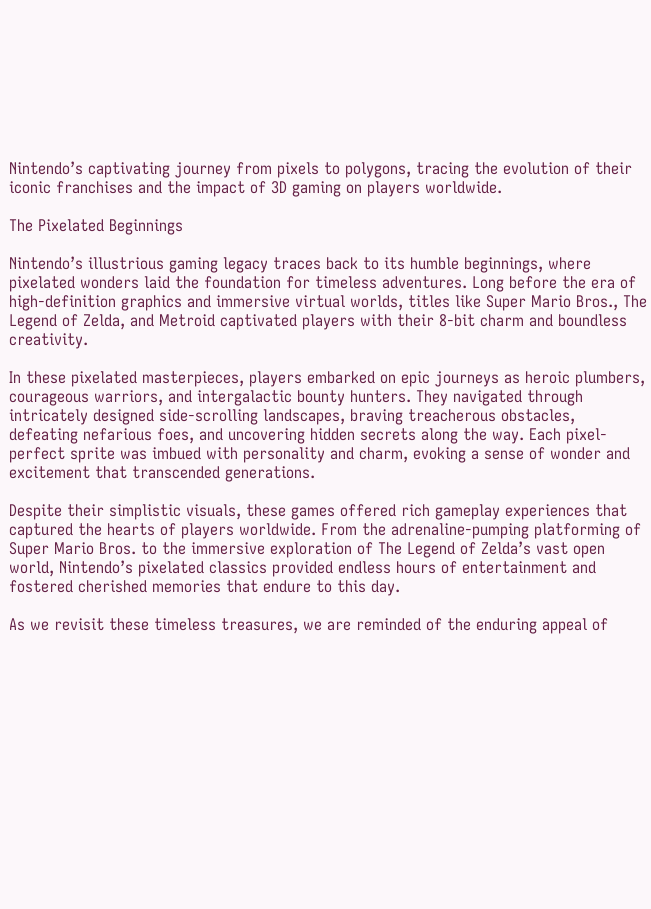Nintendo’s captivating journey from pixels to polygons, tracing the evolution of their iconic franchises and the impact of 3D gaming on players worldwide.

The Pixelated Beginnings

Nintendo’s illustrious gaming legacy traces back to its humble beginnings, where pixelated wonders laid the foundation for timeless adventures. Long before the era of high-definition graphics and immersive virtual worlds, titles like Super Mario Bros., The Legend of Zelda, and Metroid captivated players with their 8-bit charm and boundless creativity.

In these pixelated masterpieces, players embarked on epic journeys as heroic plumbers, courageous warriors, and intergalactic bounty hunters. They navigated through intricately designed side-scrolling landscapes, braving treacherous obstacles, defeating nefarious foes, and uncovering hidden secrets along the way. Each pixel-perfect sprite was imbued with personality and charm, evoking a sense of wonder and excitement that transcended generations.

Despite their simplistic visuals, these games offered rich gameplay experiences that captured the hearts of players worldwide. From the adrenaline-pumping platforming of Super Mario Bros. to the immersive exploration of The Legend of Zelda’s vast open world, Nintendo’s pixelated classics provided endless hours of entertainment and fostered cherished memories that endure to this day.

As we revisit these timeless treasures, we are reminded of the enduring appeal of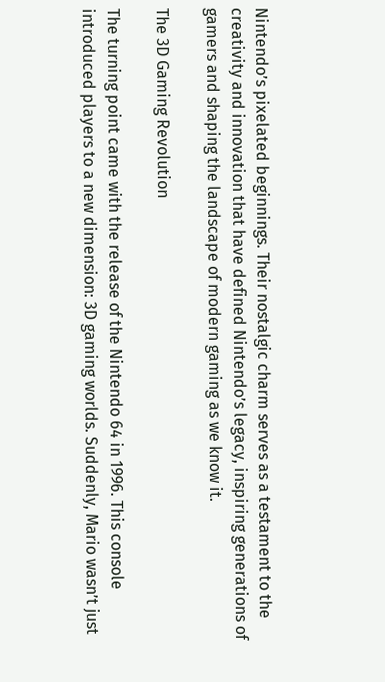Nintendo’s pixelated beginnings. Their nostalgic charm serves as a testament to the creativity and innovation that have defined Nintendo’s legacy, inspiring generations of gamers and shaping the landscape of modern gaming as we know it.

The 3D Gaming Revolution

The turning point came with the release of the Nintendo 64 in 1996. This console introduced players to a new dimension: 3D gaming worlds. Suddenly, Mario wasn’t just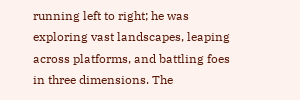running left to right; he was exploring vast landscapes, leaping across platforms, and battling foes in three dimensions. The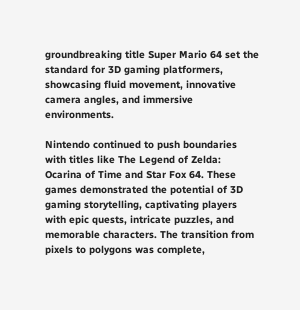groundbreaking title Super Mario 64 set the standard for 3D gaming platformers, showcasing fluid movement, innovative camera angles, and immersive environments.

Nintendo continued to push boundaries with titles like The Legend of Zelda: Ocarina of Time and Star Fox 64. These games demonstrated the potential of 3D gaming storytelling, captivating players with epic quests, intricate puzzles, and memorable characters. The transition from pixels to polygons was complete,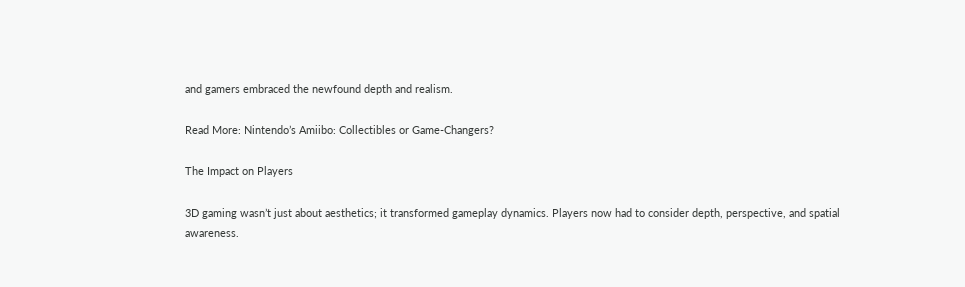and gamers embraced the newfound depth and realism.

Read More: Nintendo’s Amiibo: Collectibles or Game-Changers?

The Impact on Players

3D gaming wasn’t just about aesthetics; it transformed gameplay dynamics. Players now had to consider depth, perspective, and spatial awareness.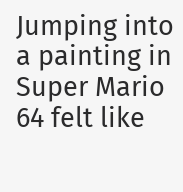Jumping into a painting in Super Mario 64 felt like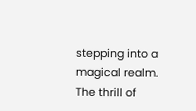stepping into a magical realm. The thrill of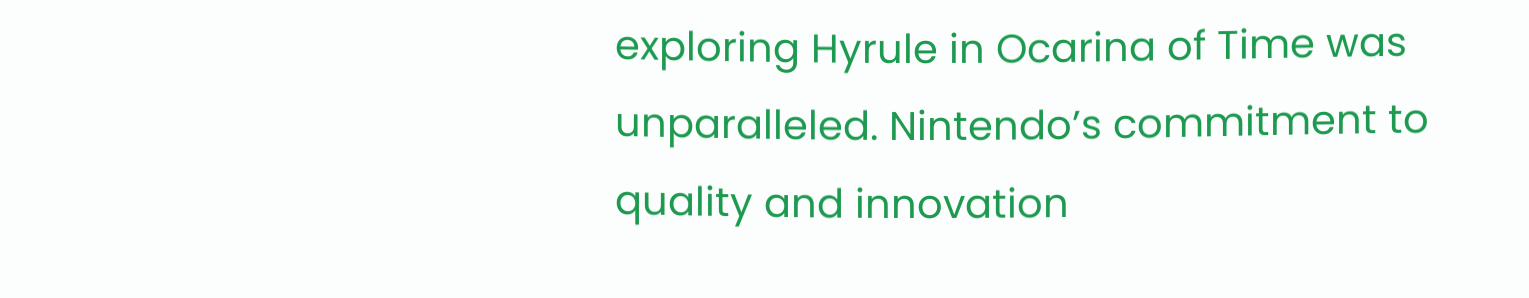exploring Hyrule in Ocarina of Time was unparalleled. Nintendo’s commitment to quality and innovation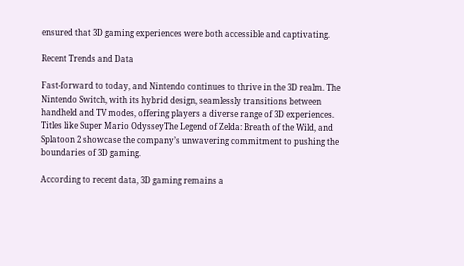ensured that 3D gaming experiences were both accessible and captivating.

Recent Trends and Data

Fast-forward to today, and Nintendo continues to thrive in the 3D realm. The Nintendo Switch, with its hybrid design, seamlessly transitions between handheld and TV modes, offering players a diverse range of 3D experiences. Titles like Super Mario OdysseyThe Legend of Zelda: Breath of the Wild, and Splatoon 2 showcase the company’s unwavering commitment to pushing the boundaries of 3D gaming.

According to recent data, 3D gaming remains a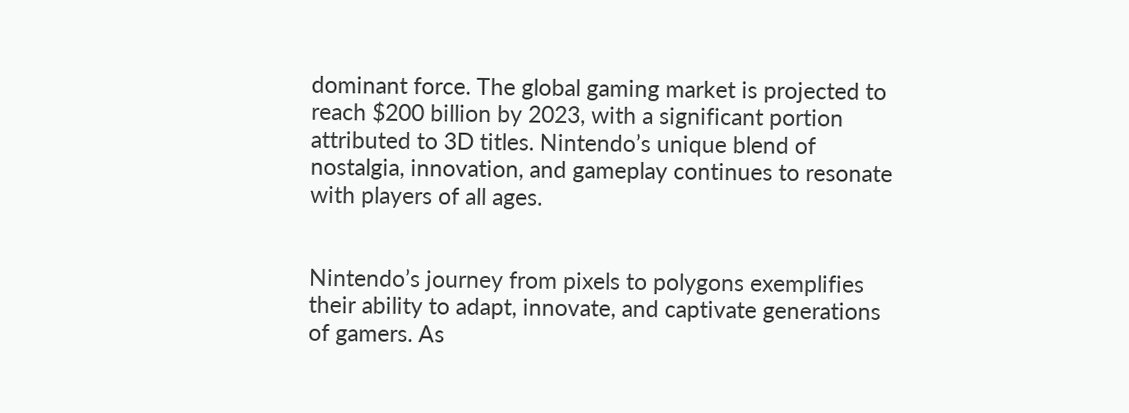dominant force. The global gaming market is projected to reach $200 billion by 2023, with a significant portion attributed to 3D titles. Nintendo’s unique blend of nostalgia, innovation, and gameplay continues to resonate with players of all ages.


Nintendo’s journey from pixels to polygons exemplifies their ability to adapt, innovate, and captivate generations of gamers. As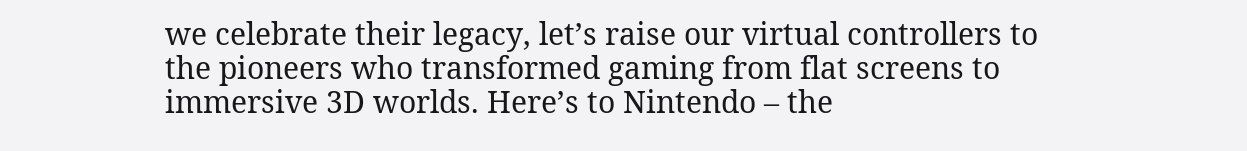we celebrate their legacy, let’s raise our virtual controllers to the pioneers who transformed gaming from flat screens to immersive 3D worlds. Here’s to Nintendo – the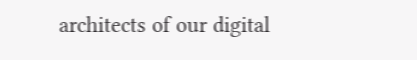architects of our digital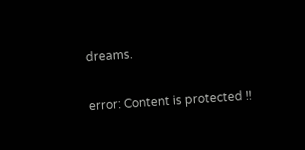dreams.

error: Content is protected !!